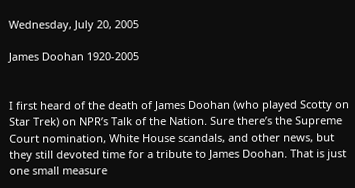Wednesday, July 20, 2005

James Doohan 1920-2005


I first heard of the death of James Doohan (who played Scotty on Star Trek) on NPR’s Talk of the Nation. Sure there’s the Supreme Court nomination, White House scandals, and other news, but they still devoted time for a tribute to James Doohan. That is just one small measure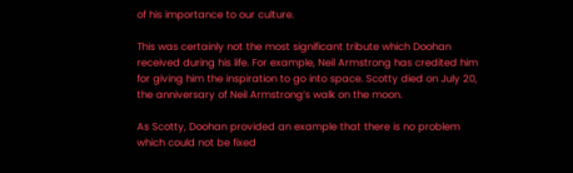of his importance to our culture.

This was certainly not the most significant tribute which Doohan received during his life. For example, Neil Armstrong has credited him for giving him the inspiration to go into space. Scotty died on July 20, the anniversary of Neil Armstrong’s walk on the moon.

As Scotty, Doohan provided an example that there is no problem which could not be fixed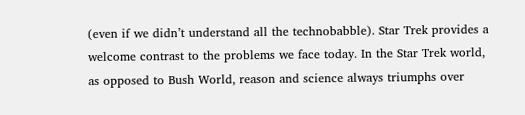(even if we didn’t understand all the technobabble). Star Trek provides a welcome contrast to the problems we face today. In the Star Trek world, as opposed to Bush World, reason and science always triumphs over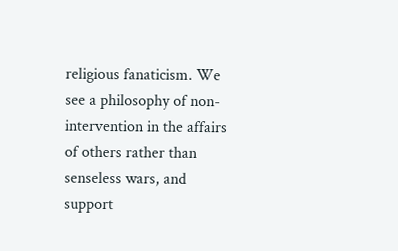religious fanaticism. We see a philosophy of non-intervention in the affairs of others rather than senseless wars, and support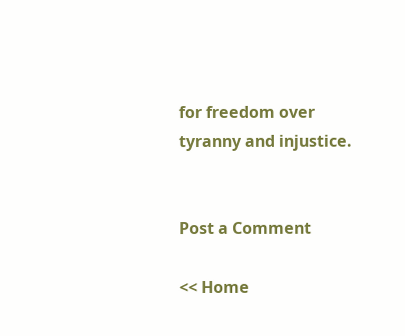for freedom over tyranny and injustice.


Post a Comment

<< Home